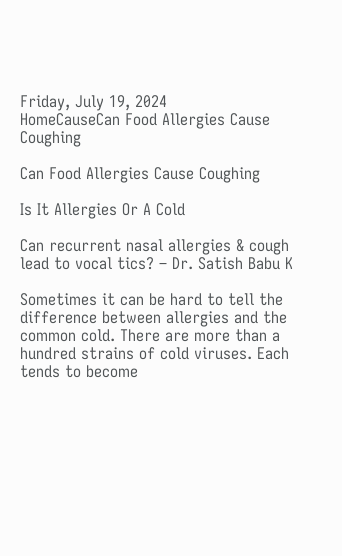Friday, July 19, 2024
HomeCauseCan Food Allergies Cause Coughing

Can Food Allergies Cause Coughing

Is It Allergies Or A Cold

Can recurrent nasal allergies & cough lead to vocal tics? – Dr. Satish Babu K

Sometimes it can be hard to tell the difference between allergies and the common cold. There are more than a hundred strains of cold viruses. Each tends to become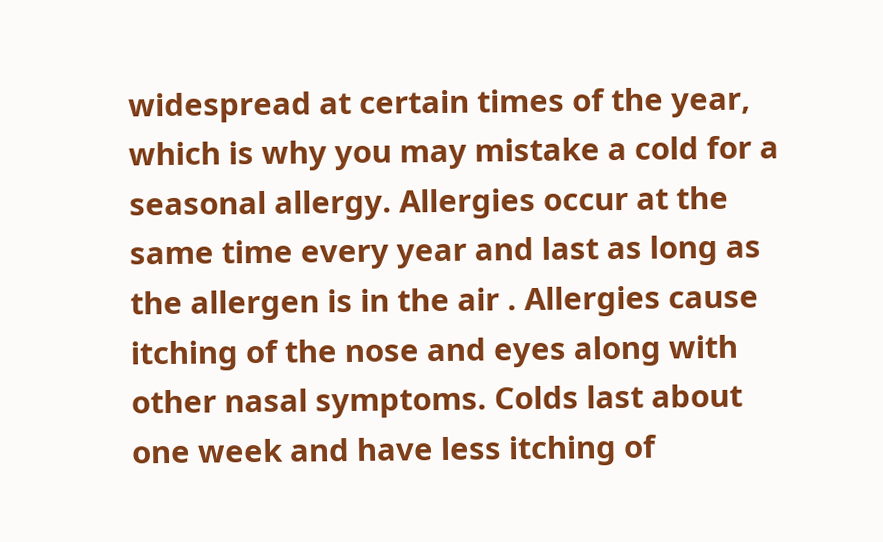widespread at certain times of the year, which is why you may mistake a cold for a seasonal allergy. Allergies occur at the same time every year and last as long as the allergen is in the air . Allergies cause itching of the nose and eyes along with other nasal symptoms. Colds last about one week and have less itching of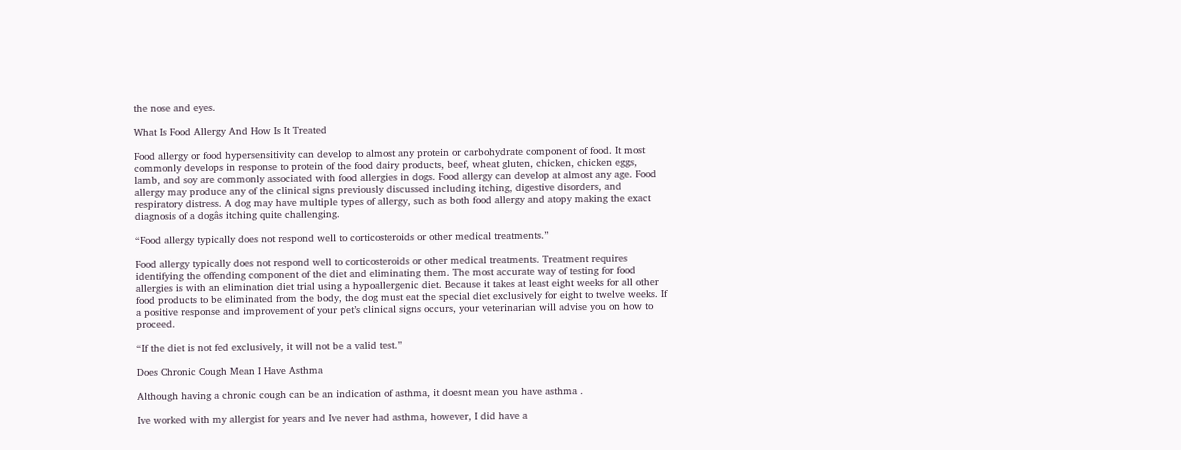the nose and eyes.

What Is Food Allergy And How Is It Treated

Food allergy or food hypersensitivity can develop to almost any protein or carbohydrate component of food. It most commonly develops in response to protein of the food dairy products, beef, wheat gluten, chicken, chicken eggs, lamb, and soy are commonly associated with food allergies in dogs. Food allergy can develop at almost any age. Food allergy may produce any of the clinical signs previously discussed including itching, digestive disorders, and respiratory distress. A dog may have multiple types of allergy, such as both food allergy and atopy making the exact diagnosis of a dogâs itching quite challenging.

“Food allergy typically does not respond well to corticosteroids or other medical treatments.”

Food allergy typically does not respond well to corticosteroids or other medical treatments. Treatment requires identifying the offending component of the diet and eliminating them. The most accurate way of testing for food allergies is with an elimination diet trial using a hypoallergenic diet. Because it takes at least eight weeks for all other food products to be eliminated from the body, the dog must eat the special diet exclusively for eight to twelve weeks. If a positive response and improvement of your pet’s clinical signs occurs, your veterinarian will advise you on how to proceed.

“If the diet is not fed exclusively, it will not be a valid test.”

Does Chronic Cough Mean I Have Asthma

Although having a chronic cough can be an indication of asthma, it doesnt mean you have asthma .

Ive worked with my allergist for years and Ive never had asthma, however, I did have a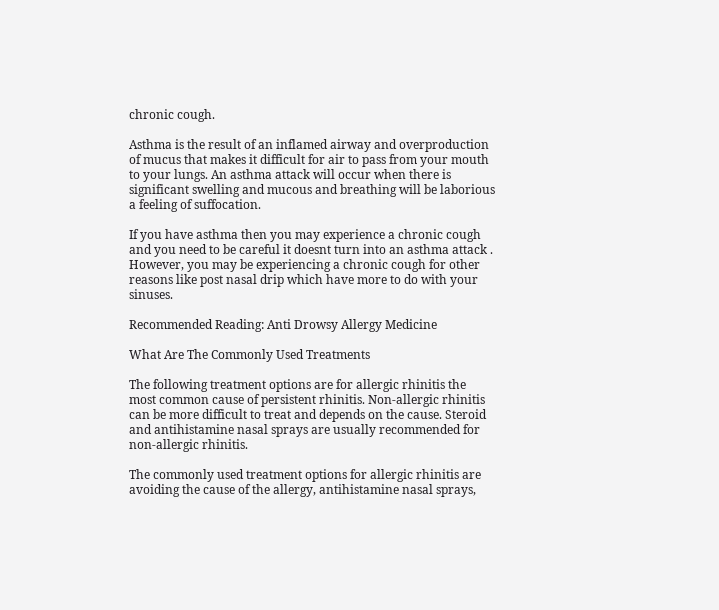chronic cough.

Asthma is the result of an inflamed airway and overproduction of mucus that makes it difficult for air to pass from your mouth to your lungs. An asthma attack will occur when there is significant swelling and mucous and breathing will be laborious a feeling of suffocation.

If you have asthma then you may experience a chronic cough and you need to be careful it doesnt turn into an asthma attack . However, you may be experiencing a chronic cough for other reasons like post nasal drip which have more to do with your sinuses.

Recommended Reading: Anti Drowsy Allergy Medicine

What Are The Commonly Used Treatments

The following treatment options are for allergic rhinitis the most common cause of persistent rhinitis. Non-allergic rhinitis can be more difficult to treat and depends on the cause. Steroid and antihistamine nasal sprays are usually recommended for non-allergic rhinitis.

The commonly used treatment options for allergic rhinitis are avoiding the cause of the allergy, antihistamine nasal sprays,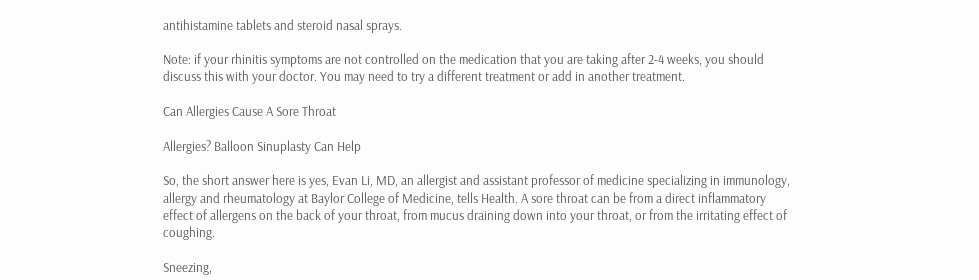antihistamine tablets and steroid nasal sprays.

Note: if your rhinitis symptoms are not controlled on the medication that you are taking after 2-4 weeks, you should discuss this with your doctor. You may need to try a different treatment or add in another treatment.

Can Allergies Cause A Sore Throat

Allergies? Balloon Sinuplasty Can Help

So, the short answer here is yes, Evan Li, MD, an allergist and assistant professor of medicine specializing in immunology, allergy and rheumatology at Baylor College of Medicine, tells Health. A sore throat can be from a direct inflammatory effect of allergens on the back of your throat, from mucus draining down into your throat, or from the irritating effect of coughing.

Sneezing,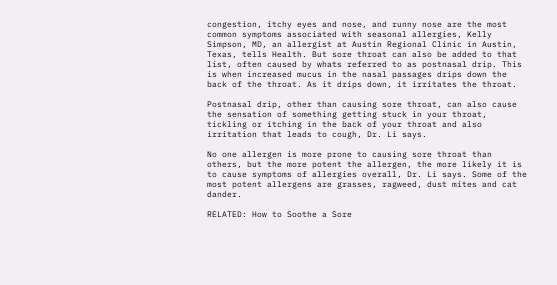congestion, itchy eyes and nose, and runny nose are the most common symptoms associated with seasonal allergies, Kelly Simpson, MD, an allergist at Austin Regional Clinic in Austin, Texas, tells Health. But sore throat can also be added to that list, often caused by whats referred to as postnasal drip. This is when increased mucus in the nasal passages drips down the back of the throat. As it drips down, it irritates the throat.

Postnasal drip, other than causing sore throat, can also cause the sensation of something getting stuck in your throat, tickling or itching in the back of your throat and also irritation that leads to cough, Dr. Li says.

No one allergen is more prone to causing sore throat than others, but the more potent the allergen, the more likely it is to cause symptoms of allergies overall, Dr. Li says. Some of the most potent allergens are grasses, ragweed, dust mites and cat dander.

RELATED: How to Soothe a Sore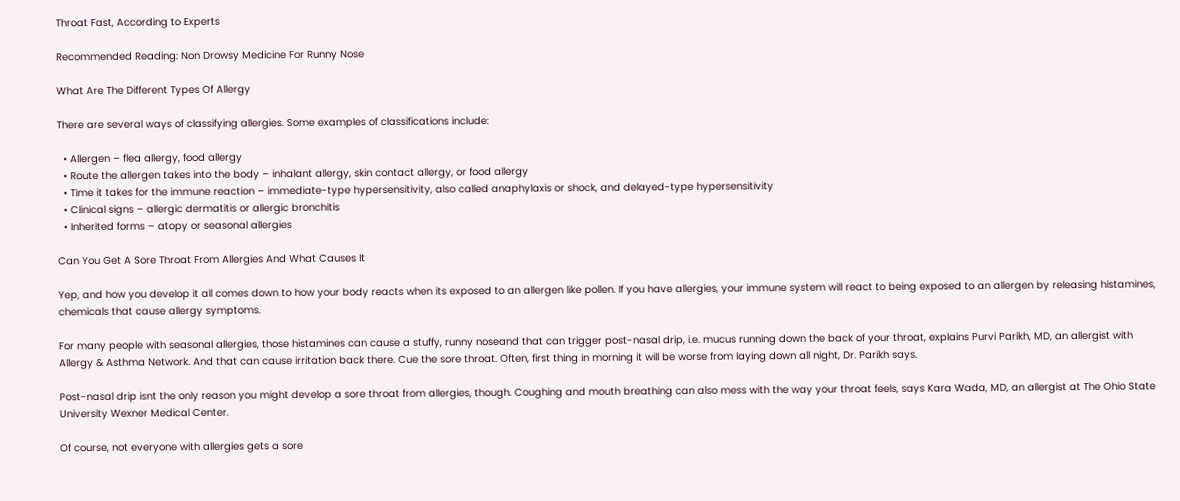Throat Fast, According to Experts

Recommended Reading: Non Drowsy Medicine For Runny Nose

What Are The Different Types Of Allergy

There are several ways of classifying allergies. Some examples of classifications include:

  • Allergen – flea allergy, food allergy
  • Route the allergen takes into the body – inhalant allergy, skin contact allergy, or food allergy
  • Time it takes for the immune reaction – immediate-type hypersensitivity, also called anaphylaxis or shock, and delayed-type hypersensitivity
  • Clinical signs – allergic dermatitis or allergic bronchitis
  • Inherited forms – atopy or seasonal allergies

Can You Get A Sore Throat From Allergies And What Causes It

Yep, and how you develop it all comes down to how your body reacts when its exposed to an allergen like pollen. If you have allergies, your immune system will react to being exposed to an allergen by releasing histamines, chemicals that cause allergy symptoms.

For many people with seasonal allergies, those histamines can cause a stuffy, runny noseand that can trigger post-nasal drip, i.e. mucus running down the back of your throat, explains Purvi Parikh, MD, an allergist with Allergy & Asthma Network. And that can cause irritation back there. Cue the sore throat. Often, first thing in morning it will be worse from laying down all night, Dr. Parikh says.

Post-nasal drip isnt the only reason you might develop a sore throat from allergies, though. Coughing and mouth breathing can also mess with the way your throat feels, says Kara Wada, MD, an allergist at The Ohio State University Wexner Medical Center.

Of course, not everyone with allergies gets a sore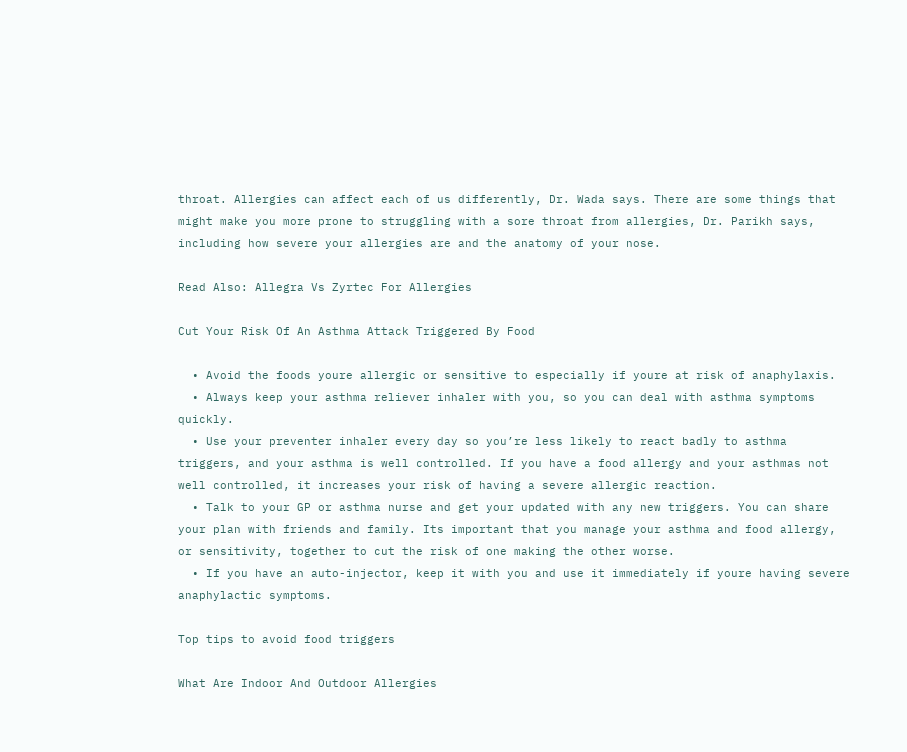throat. Allergies can affect each of us differently, Dr. Wada says. There are some things that might make you more prone to struggling with a sore throat from allergies, Dr. Parikh says, including how severe your allergies are and the anatomy of your nose.

Read Also: Allegra Vs Zyrtec For Allergies

Cut Your Risk Of An Asthma Attack Triggered By Food

  • Avoid the foods youre allergic or sensitive to especially if youre at risk of anaphylaxis.
  • Always keep your asthma reliever inhaler with you, so you can deal with asthma symptoms quickly.
  • Use your preventer inhaler every day so you’re less likely to react badly to asthma triggers, and your asthma is well controlled. If you have a food allergy and your asthmas not well controlled, it increases your risk of having a severe allergic reaction.
  • Talk to your GP or asthma nurse and get your updated with any new triggers. You can share your plan with friends and family. Its important that you manage your asthma and food allergy, or sensitivity, together to cut the risk of one making the other worse.
  • If you have an auto-injector, keep it with you and use it immediately if youre having severe anaphylactic symptoms.

Top tips to avoid food triggers

What Are Indoor And Outdoor Allergies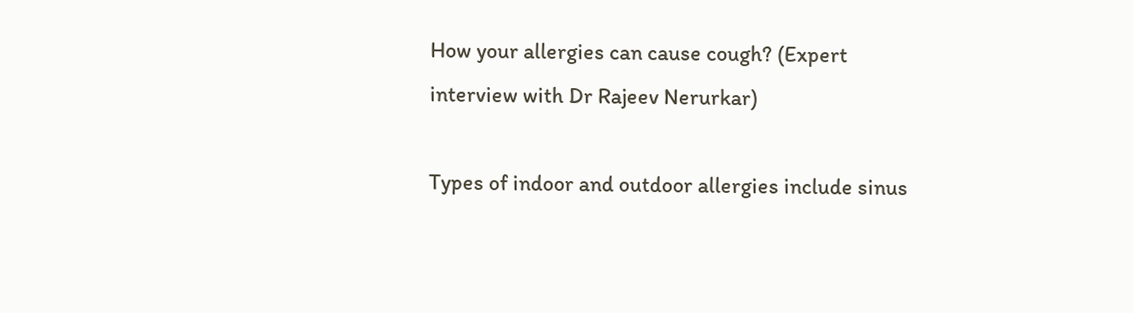How your allergies can cause cough? (Expert interview with Dr Rajeev Nerurkar)

Types of indoor and outdoor allergies include sinus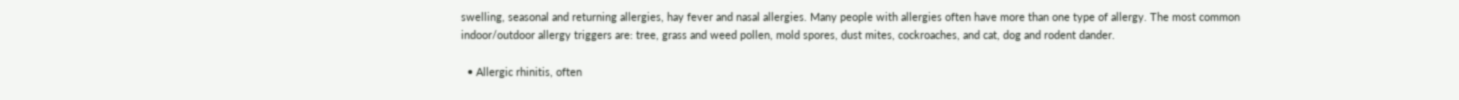swelling, seasonal and returning allergies, hay fever and nasal allergies. Many people with allergies often have more than one type of allergy. The most common indoor/outdoor allergy triggers are: tree, grass and weed pollen, mold spores, dust mites, cockroaches, and cat, dog and rodent dander.

  • Allergic rhinitis, often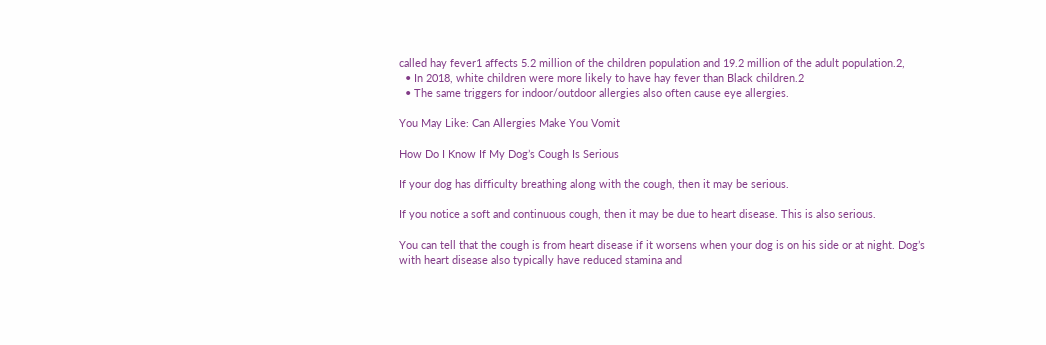called hay fever1 affects 5.2 million of the children population and 19.2 million of the adult population.2,
  • In 2018, white children were more likely to have hay fever than Black children.2
  • The same triggers for indoor/outdoor allergies also often cause eye allergies.

You May Like: Can Allergies Make You Vomit

How Do I Know If My Dog’s Cough Is Serious

If your dog has difficulty breathing along with the cough, then it may be serious.

If you notice a soft and continuous cough, then it may be due to heart disease. This is also serious.

You can tell that the cough is from heart disease if it worsens when your dog is on his side or at night. Dog’s with heart disease also typically have reduced stamina and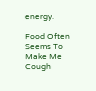energy.

Food Often Seems To Make Me Cough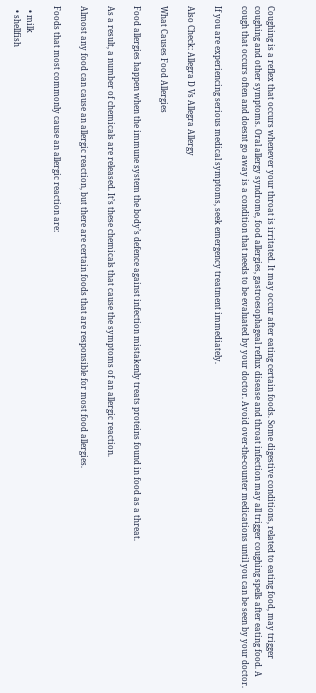Coughing is a reflex that occurs whenever your throat is irritated. It may occur after eating certain foods. Some digestive conditions, related to eating food, may trigger coughing and other symptoms. Oral allergy syndrome, food allergies, gastroesophageal reflux disease and throat infection may all trigger coughing spells after eating food. A cough that occurs often and doesnt go away is a condition that needs to be evaluated by your doctor. Avoid over-the-counter medications until you can be seen by your doctor.

If you are experiencing serious medical symptoms, seek emergency treatment immediately.

Also Check: Allegra D Vs Allegra Allergy

What Causes Food Allergies

Food allergies happen when the immune system the body’s defence against infection mistakenly treats proteins found in food as a threat.

As a result, a number of chemicals are released. It’s these chemicals that cause the symptoms of an allergic reaction.

Almost any food can cause an allergic reaction, but there are certain foods that are responsible for most food allergies.

Foods that most commonly cause an allergic reaction are:

  • milk
  • shellfish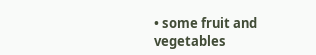• some fruit and vegetables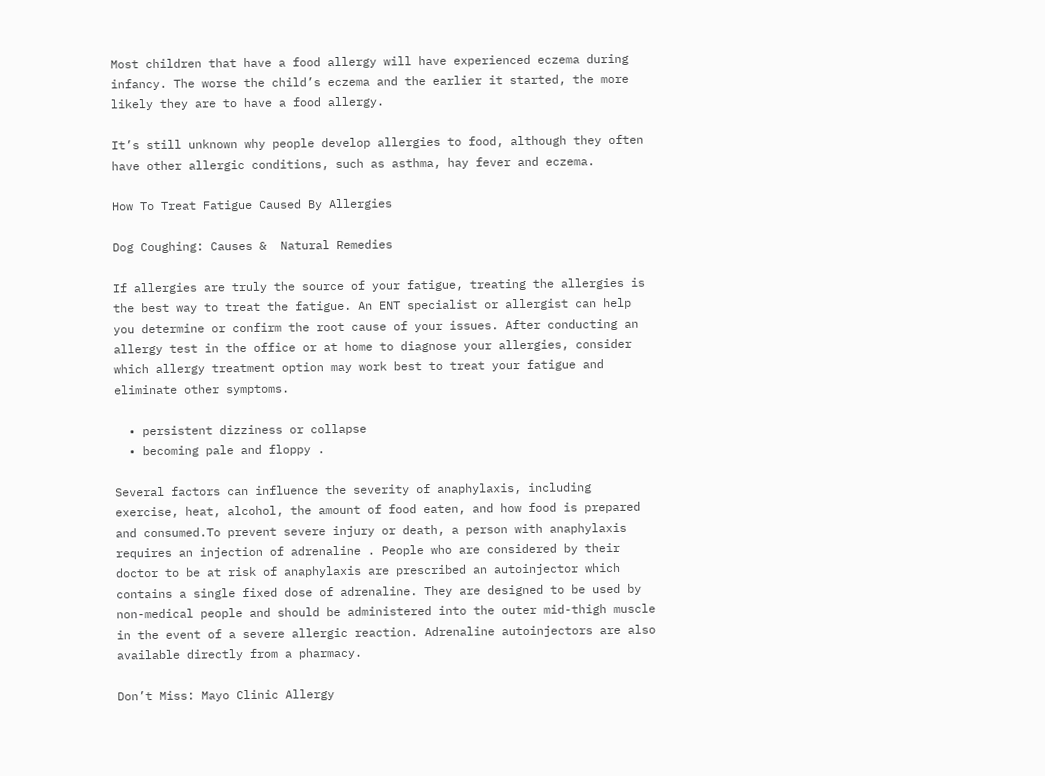Most children that have a food allergy will have experienced eczema during infancy. The worse the child’s eczema and the earlier it started, the more likely they are to have a food allergy.

It’s still unknown why people develop allergies to food, although they often have other allergic conditions, such as asthma, hay fever and eczema.

How To Treat Fatigue Caused By Allergies

Dog Coughing: Causes &  Natural Remedies

If allergies are truly the source of your fatigue, treating the allergies is the best way to treat the fatigue. An ENT specialist or allergist can help you determine or confirm the root cause of your issues. After conducting an allergy test in the office or at home to diagnose your allergies, consider which allergy treatment option may work best to treat your fatigue and eliminate other symptoms.

  • persistent dizziness or collapse
  • becoming pale and floppy .

Several factors can influence the severity of anaphylaxis, including exercise, heat, alcohol, the amount of food eaten, and how food is prepared and consumed.To prevent severe injury or death, a person with anaphylaxis requires an injection of adrenaline . People who are considered by their doctor to be at risk of anaphylaxis are prescribed an autoinjector which contains a single fixed dose of adrenaline. They are designed to be used by non-medical people and should be administered into the outer mid-thigh muscle in the event of a severe allergic reaction. Adrenaline autoinjectors are also available directly from a pharmacy.

Don’t Miss: Mayo Clinic Allergy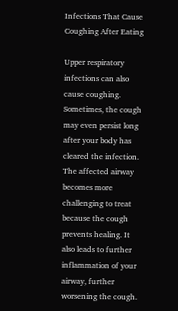Infections That Cause Coughing After Eating

Upper respiratory infections can also cause coughing. Sometimes, the cough may even persist long after your body has cleared the infection. The affected airway becomes more challenging to treat because the cough prevents healing. It also leads to further inflammation of your airway, further worsening the cough.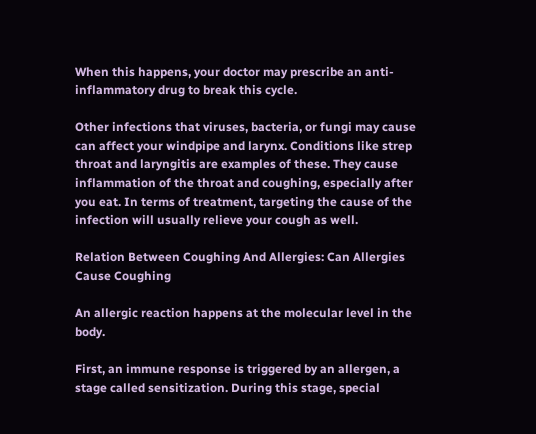When this happens, your doctor may prescribe an anti-inflammatory drug to break this cycle.

Other infections that viruses, bacteria, or fungi may cause can affect your windpipe and larynx. Conditions like strep throat and laryngitis are examples of these. They cause inflammation of the throat and coughing, especially after you eat. In terms of treatment, targeting the cause of the infection will usually relieve your cough as well.

Relation Between Coughing And Allergies: Can Allergies Cause Coughing

An allergic reaction happens at the molecular level in the body.

First, an immune response is triggered by an allergen, a stage called sensitization. During this stage, special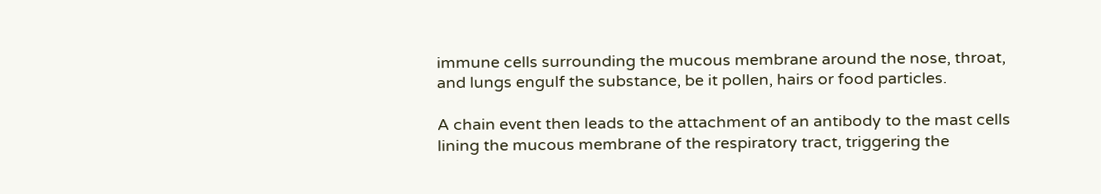immune cells surrounding the mucous membrane around the nose, throat, and lungs engulf the substance, be it pollen, hairs or food particles.

A chain event then leads to the attachment of an antibody to the mast cells lining the mucous membrane of the respiratory tract, triggering the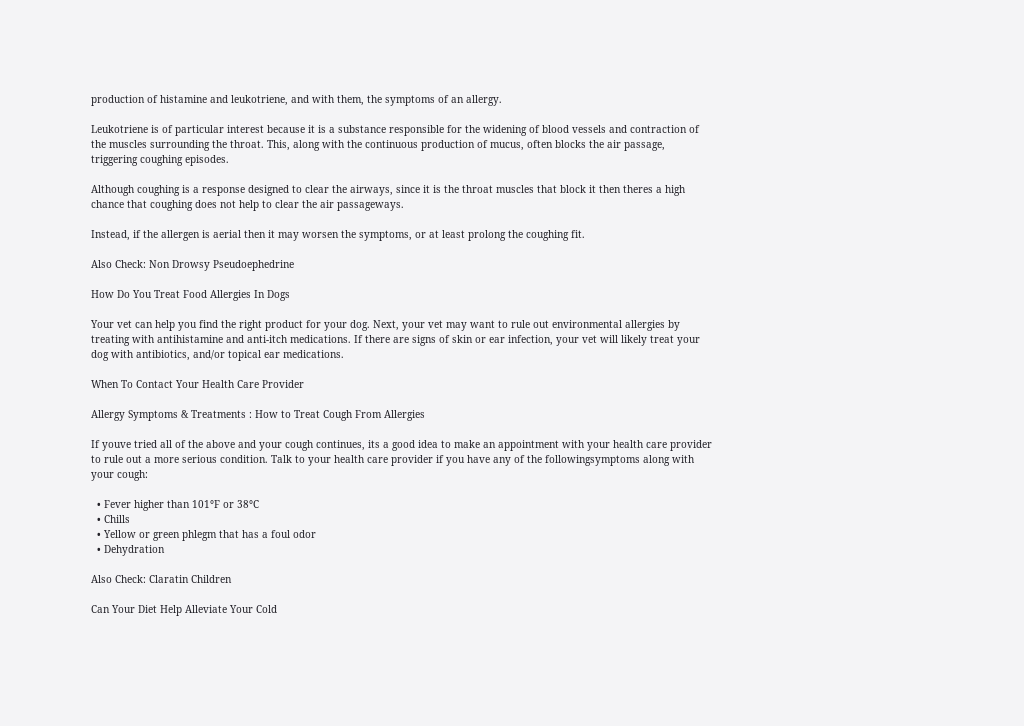production of histamine and leukotriene, and with them, the symptoms of an allergy.

Leukotriene is of particular interest because it is a substance responsible for the widening of blood vessels and contraction of the muscles surrounding the throat. This, along with the continuous production of mucus, often blocks the air passage, triggering coughing episodes.

Although coughing is a response designed to clear the airways, since it is the throat muscles that block it then theres a high chance that coughing does not help to clear the air passageways.

Instead, if the allergen is aerial then it may worsen the symptoms, or at least prolong the coughing fit.

Also Check: Non Drowsy Pseudoephedrine

How Do You Treat Food Allergies In Dogs

Your vet can help you find the right product for your dog. Next, your vet may want to rule out environmental allergies by treating with antihistamine and anti-itch medications. If there are signs of skin or ear infection, your vet will likely treat your dog with antibiotics, and/or topical ear medications.

When To Contact Your Health Care Provider

Allergy Symptoms & Treatments : How to Treat Cough From Allergies

If youve tried all of the above and your cough continues, its a good idea to make an appointment with your health care provider to rule out a more serious condition. Talk to your health care provider if you have any of the followingsymptoms along with your cough:

  • Fever higher than 101°F or 38°C
  • Chills
  • Yellow or green phlegm that has a foul odor
  • Dehydration

Also Check: Claratin Children

Can Your Diet Help Alleviate Your Cold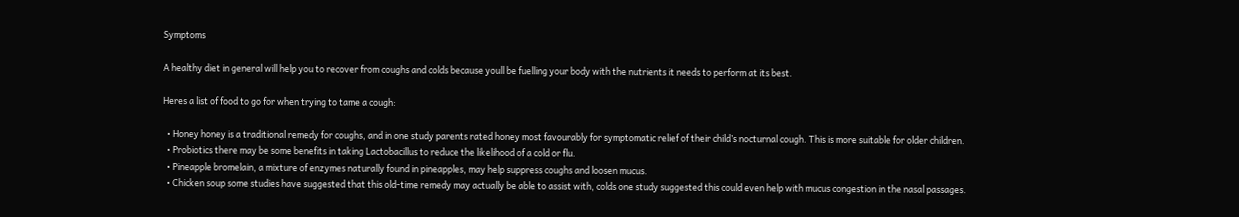Symptoms

A healthy diet in general will help you to recover from coughs and colds because youll be fuelling your body with the nutrients it needs to perform at its best.

Heres a list of food to go for when trying to tame a cough:

  • Honey honey is a traditional remedy for coughs, and in one study parents rated honey most favourably for symptomatic relief of their child’s nocturnal cough. This is more suitable for older children.
  • Probiotics there may be some benefits in taking Lactobacillus to reduce the likelihood of a cold or flu.
  • Pineapple bromelain, a mixture of enzymes naturally found in pineapples, may help suppress coughs and loosen mucus.
  • Chicken soup some studies have suggested that this old-time remedy may actually be able to assist with, colds one study suggested this could even help with mucus congestion in the nasal passages.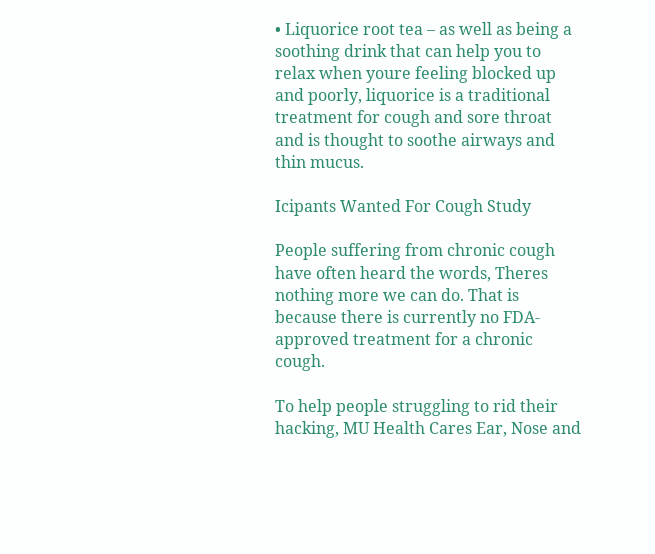• Liquorice root tea – as well as being a soothing drink that can help you to relax when youre feeling blocked up and poorly, liquorice is a traditional treatment for cough and sore throat and is thought to soothe airways and thin mucus.

Icipants Wanted For Cough Study

People suffering from chronic cough have often heard the words, Theres nothing more we can do. That is because there is currently no FDA-approved treatment for a chronic cough.

To help people struggling to rid their hacking, MU Health Cares Ear, Nose and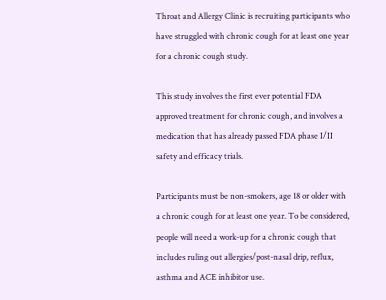Throat and Allergy Clinic is recruiting participants who have struggled with chronic cough for at least one year for a chronic cough study.

This study involves the first ever potential FDA approved treatment for chronic cough, and involves a medication that has already passed FDA phase I/II safety and efficacy trials.

Participants must be non-smokers, age 18 or older with a chronic cough for at least one year. To be considered, people will need a work-up for a chronic cough that includes ruling out allergies/post-nasal drip, reflux, asthma and ACE inhibitor use.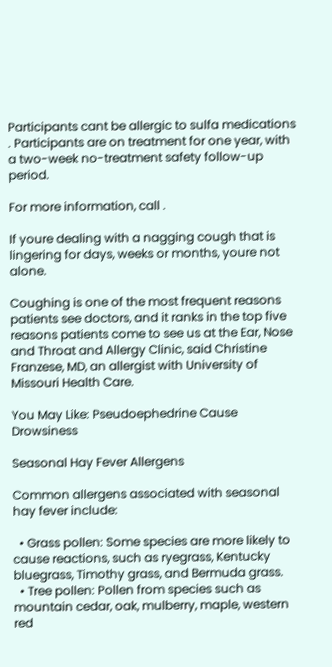Participants cant be allergic to sulfa medications . Participants are on treatment for one year, with a two-week no-treatment safety follow-up period.

For more information, call .

If youre dealing with a nagging cough that is lingering for days, weeks or months, youre not alone.

Coughing is one of the most frequent reasons patients see doctors, and it ranks in the top five reasons patients come to see us at the Ear, Nose and Throat and Allergy Clinic, said Christine Franzese, MD, an allergist with University of Missouri Health Care.

You May Like: Pseudoephedrine Cause Drowsiness

Seasonal Hay Fever Allergens

Common allergens associated with seasonal hay fever include:

  • Grass pollen: Some species are more likely to cause reactions, such as ryegrass, Kentucky bluegrass, Timothy grass, and Bermuda grass.
  • Tree pollen: Pollen from species such as mountain cedar, oak, mulberry, maple, western red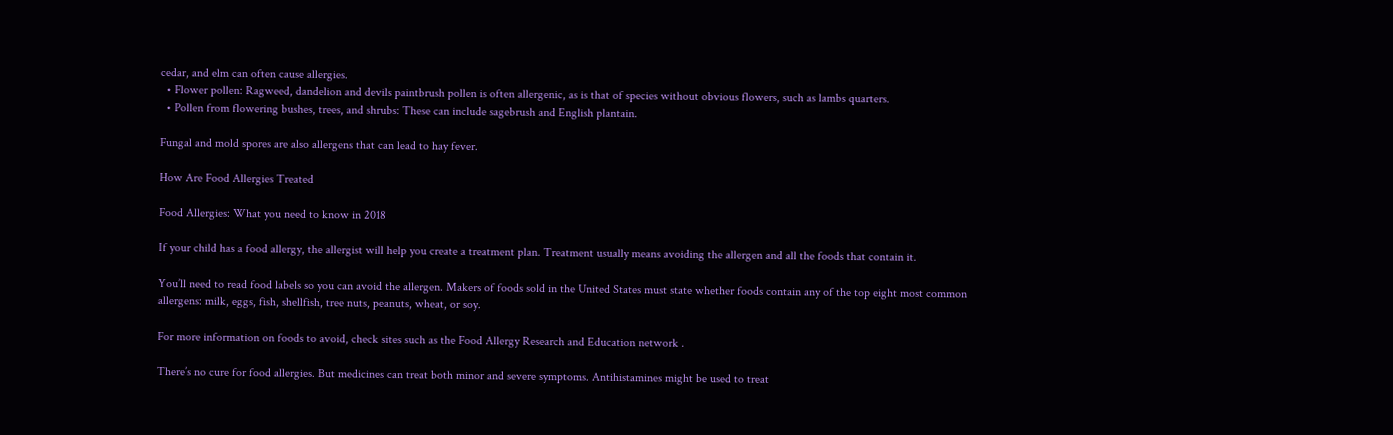cedar, and elm can often cause allergies.
  • Flower pollen: Ragweed, dandelion and devils paintbrush pollen is often allergenic, as is that of species without obvious flowers, such as lambs quarters.
  • Pollen from flowering bushes, trees, and shrubs: These can include sagebrush and English plantain.

Fungal and mold spores are also allergens that can lead to hay fever.

How Are Food Allergies Treated

Food Allergies: What you need to know in 2018

If your child has a food allergy, the allergist will help you create a treatment plan. Treatment usually means avoiding the allergen and all the foods that contain it.

You’ll need to read food labels so you can avoid the allergen. Makers of foods sold in the United States must state whether foods contain any of the top eight most common allergens: milk, eggs, fish, shellfish, tree nuts, peanuts, wheat, or soy.

For more information on foods to avoid, check sites such as the Food Allergy Research and Education network .

There’s no cure for food allergies. But medicines can treat both minor and severe symptoms. Antihistamines might be used to treat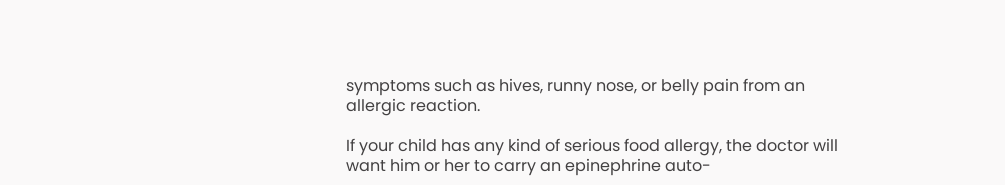symptoms such as hives, runny nose, or belly pain from an allergic reaction.

If your child has any kind of serious food allergy, the doctor will want him or her to carry an epinephrine auto-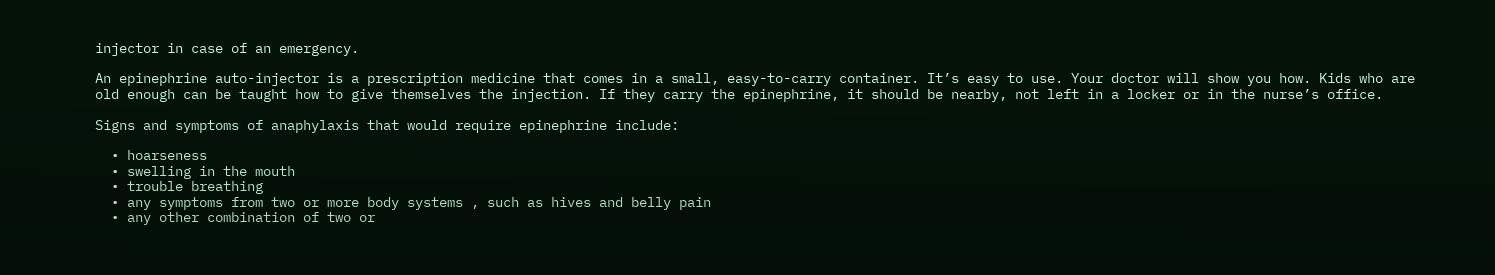injector in case of an emergency.

An epinephrine auto-injector is a prescription medicine that comes in a small, easy-to-carry container. It’s easy to use. Your doctor will show you how. Kids who are old enough can be taught how to give themselves the injection. If they carry the epinephrine, it should be nearby, not left in a locker or in the nurse’s office.

Signs and symptoms of anaphylaxis that would require epinephrine include:

  • hoarseness
  • swelling in the mouth
  • trouble breathing
  • any symptoms from two or more body systems , such as hives and belly pain
  • any other combination of two or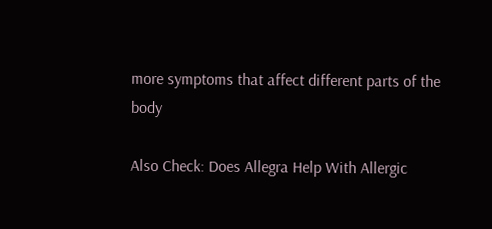more symptoms that affect different parts of the body

Also Check: Does Allegra Help With Allergic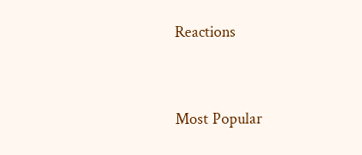Reactions


Most Popular